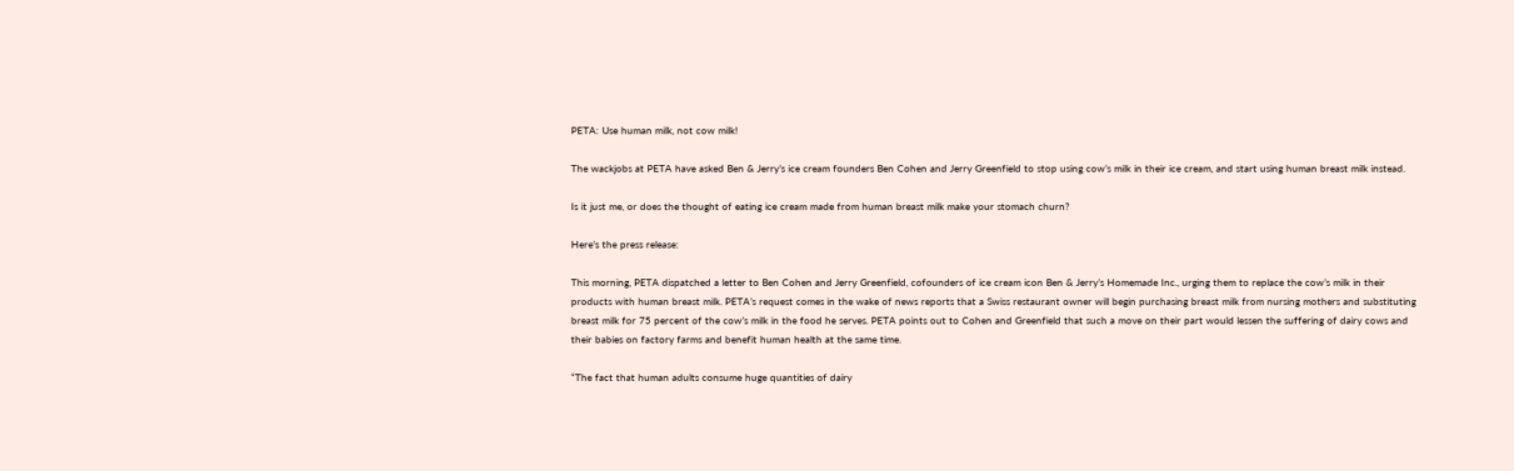PETA: Use human milk, not cow milk!

The wackjobs at PETA have asked Ben & Jerry’s ice cream founders Ben Cohen and Jerry Greenfield to stop using cow’s milk in their ice cream, and start using human breast milk instead.

Is it just me, or does the thought of eating ice cream made from human breast milk make your stomach churn?

Here’s the press release:

This morning, PETA dispatched a letter to Ben Cohen and Jerry Greenfield, cofounders of ice cream icon Ben & Jerry’s Homemade Inc., urging them to replace the cow’s milk in their products with human breast milk. PETA’s request comes in the wake of news reports that a Swiss restaurant owner will begin purchasing breast milk from nursing mothers and substituting breast milk for 75 percent of the cow’s milk in the food he serves. PETA points out to Cohen and Greenfield that such a move on their part would lessen the suffering of dairy cows and their babies on factory farms and benefit human health at the same time.

“The fact that human adults consume huge quantities of dairy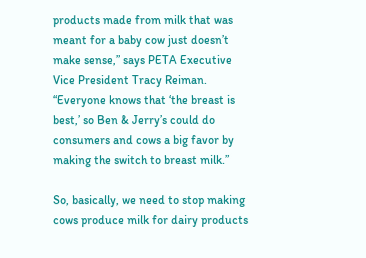products made from milk that was meant for a baby cow just doesn’t make sense,” says PETA Executive Vice President Tracy Reiman. “Everyone knows that ‘the breast is best,’ so Ben & Jerry’s could do consumers and cows a big favor by making the switch to breast milk.”

So, basically, we need to stop making cows produce milk for dairy products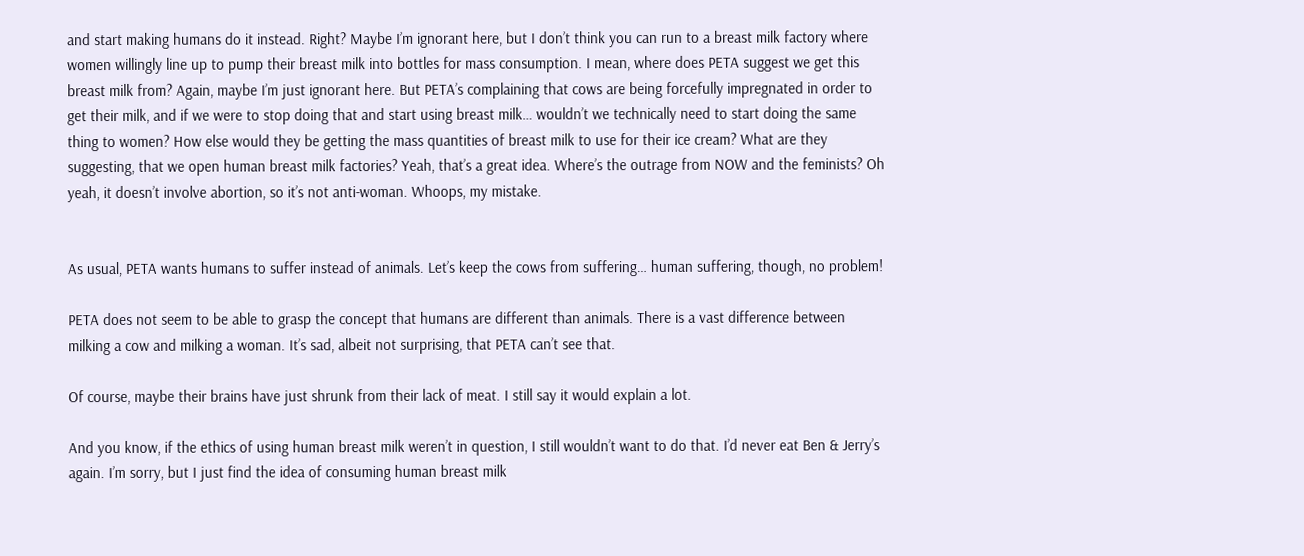and start making humans do it instead. Right? Maybe I’m ignorant here, but I don’t think you can run to a breast milk factory where women willingly line up to pump their breast milk into bottles for mass consumption. I mean, where does PETA suggest we get this breast milk from? Again, maybe I’m just ignorant here. But PETA’s complaining that cows are being forcefully impregnated in order to get their milk, and if we were to stop doing that and start using breast milk… wouldn’t we technically need to start doing the same thing to women? How else would they be getting the mass quantities of breast milk to use for their ice cream? What are they suggesting, that we open human breast milk factories? Yeah, that’s a great idea. Where’s the outrage from NOW and the feminists? Oh yeah, it doesn’t involve abortion, so it’s not anti-woman. Whoops, my mistake.


As usual, PETA wants humans to suffer instead of animals. Let’s keep the cows from suffering… human suffering, though, no problem!

PETA does not seem to be able to grasp the concept that humans are different than animals. There is a vast difference between milking a cow and milking a woman. It’s sad, albeit not surprising, that PETA can’t see that.

Of course, maybe their brains have just shrunk from their lack of meat. I still say it would explain a lot.

And you know, if the ethics of using human breast milk weren’t in question, I still wouldn’t want to do that. I’d never eat Ben & Jerry’s again. I’m sorry, but I just find the idea of consuming human breast milk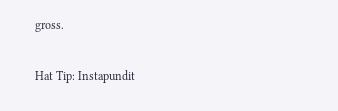gross.

Hat Tip: Instapundit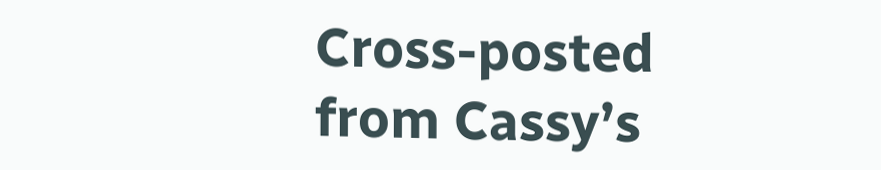Cross-posted from Cassy’s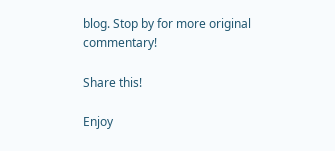blog. Stop by for more original commentary!

Share this!

Enjoy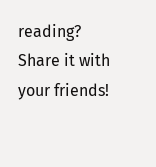reading? Share it with your friends!